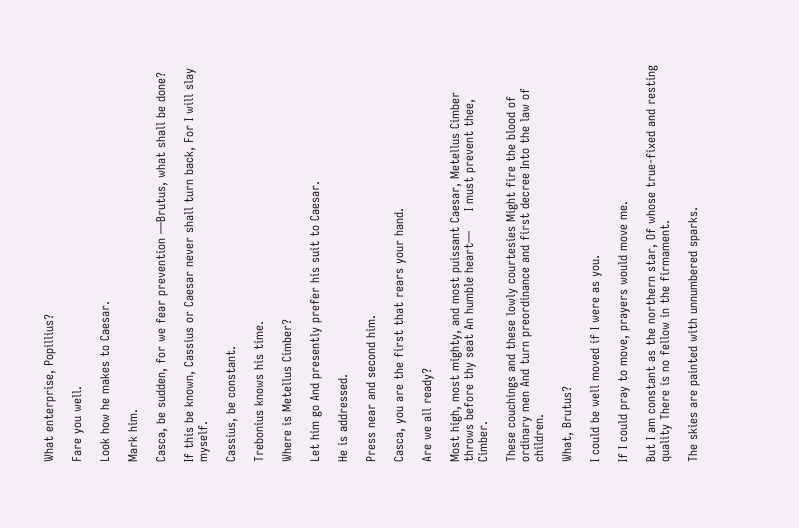What enterprise, Popillius?

Fare you well.

Look how he makes to Caesar.

Mark him.

Casca, be sudden, for we fear prevention —Brutus, what shall be done?

If this be known, Cassius or Caesar never shall turn back, For I will slay myself.

Cassius, be constant.

Trebonius knows his time.

Where is Metellus Cimber?

Let him go And presently prefer his suit to Caesar.

He is addressed.

Press near and second him.

Casca, you are the first that rears your hand.

Are we all ready?

Most high, most mighty, and most puissant Caesar, Metellus Cimber throws before thy seat An humble heart—     I must prevent thee, Cimber.

These couchings and these lowly courtesies Might fire the blood of ordinary men And turn preordinance and first decree Into the law of children.

What, Brutus?

I could be well moved if I were as you.

If I could pray to move, prayers would move me.

But I am constant as the northern star, Of whose true-fixed and resting quality There is no fellow in the firmament.

The skies are painted with unnumbered sparks.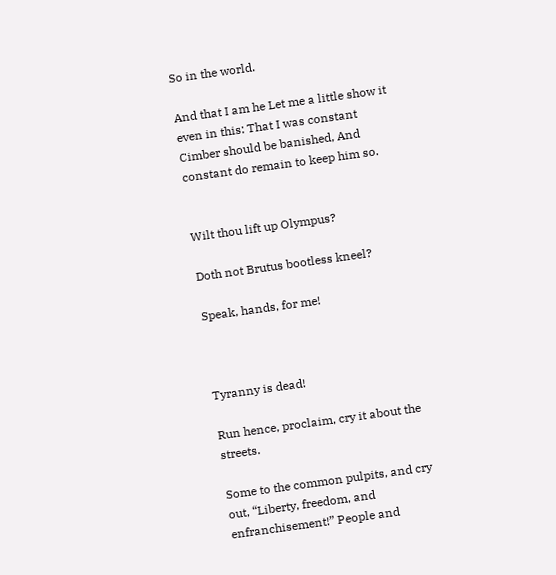So in the world.

And that I am he Let me a little show it even in this: That I was constant Cimber should be banished, And constant do remain to keep him so.


Wilt thou lift up Olympus?

Doth not Brutus bootless kneel?

Speak, hands, for me!



Tyranny is dead!

Run hence, proclaim, cry it about the streets.

Some to the common pulpits, and cry out, “Liberty, freedom, and enfranchisement!” People and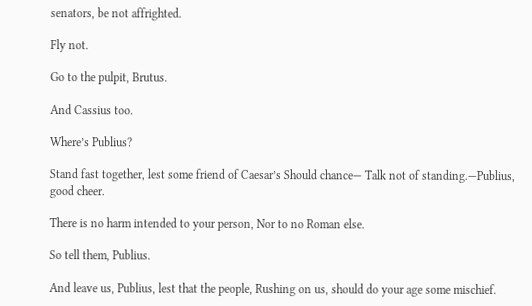senators, be not affrighted.

Fly not.

Go to the pulpit, Brutus.

And Cassius too.

Where’s Publius?

Stand fast together, lest some friend of Caesar’s Should chance— Talk not of standing.—Publius, good cheer.

There is no harm intended to your person, Nor to no Roman else.

So tell them, Publius.

And leave us, Publius, lest that the people, Rushing on us, should do your age some mischief.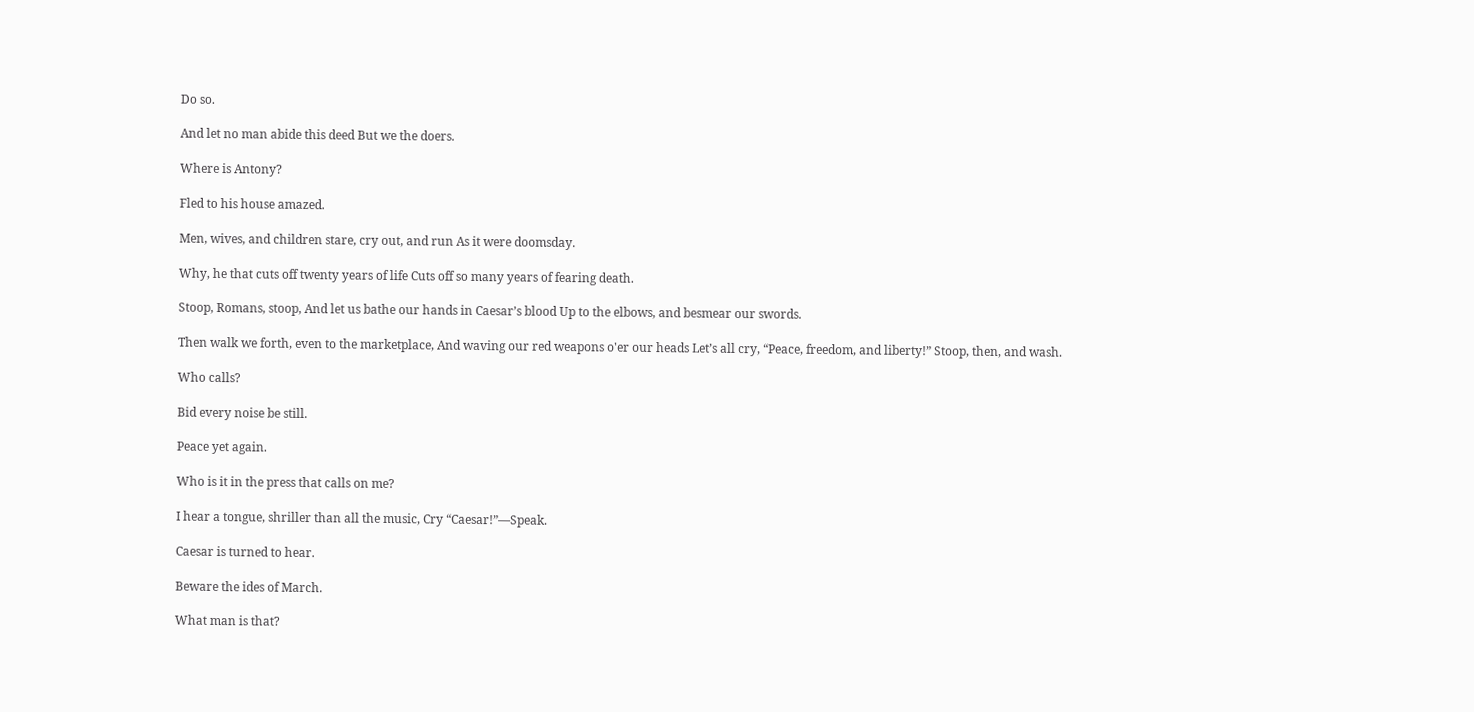Do so.

And let no man abide this deed But we the doers.

Where is Antony?

Fled to his house amazed.

Men, wives, and children stare, cry out, and run As it were doomsday.

Why, he that cuts off twenty years of life Cuts off so many years of fearing death.

Stoop, Romans, stoop, And let us bathe our hands in Caesar’s blood Up to the elbows, and besmear our swords.

Then walk we forth, even to the marketplace, And waving our red weapons o'er our heads Let’s all cry, “Peace, freedom, and liberty!” Stoop, then, and wash.

Who calls?

Bid every noise be still.

Peace yet again.

Who is it in the press that calls on me?

I hear a tongue, shriller than all the music, Cry “Caesar!”—Speak.

Caesar is turned to hear.

Beware the ides of March.

What man is that?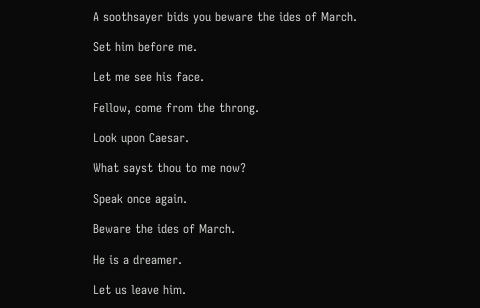A soothsayer bids you beware the ides of March.

Set him before me.

Let me see his face.

Fellow, come from the throng.

Look upon Caesar.

What sayst thou to me now?

Speak once again.

Beware the ides of March.

He is a dreamer.

Let us leave him.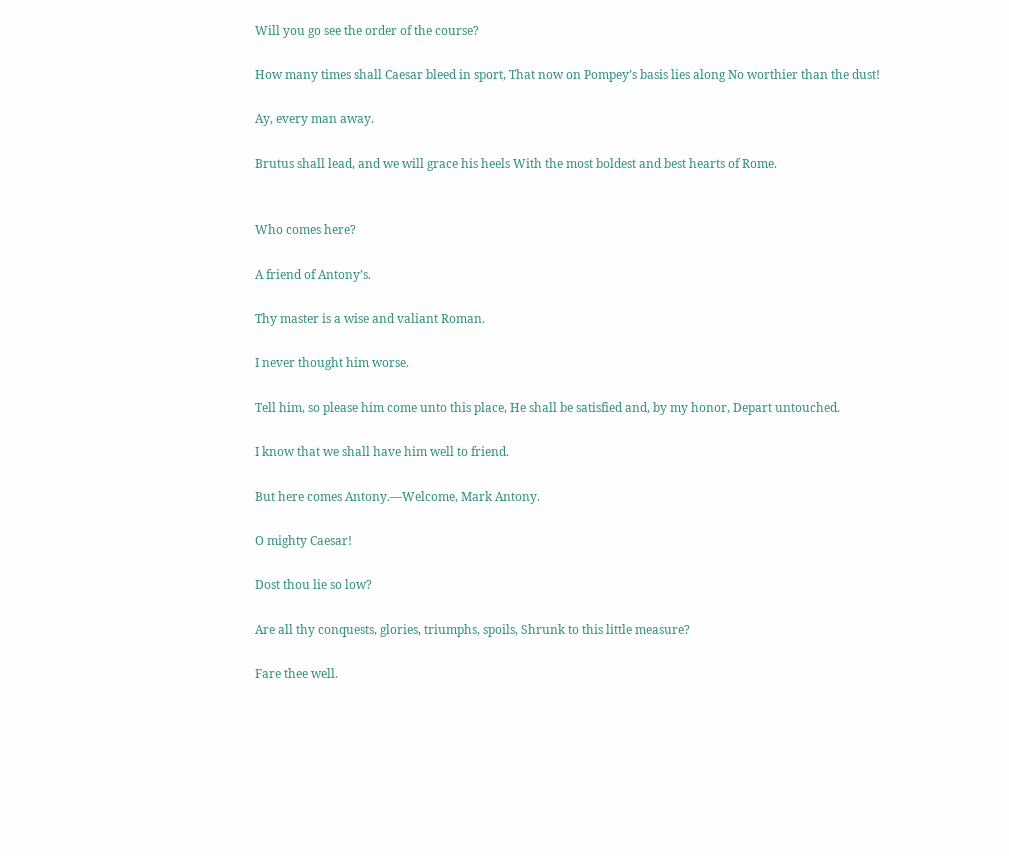Will you go see the order of the course?

How many times shall Caesar bleed in sport, That now on Pompey’s basis lies along No worthier than the dust!

Ay, every man away.

Brutus shall lead, and we will grace his heels With the most boldest and best hearts of Rome.


Who comes here?

A friend of Antony’s.

Thy master is a wise and valiant Roman.

I never thought him worse.

Tell him, so please him come unto this place, He shall be satisfied and, by my honor, Depart untouched.

I know that we shall have him well to friend.

But here comes Antony.—Welcome, Mark Antony.

O mighty Caesar!

Dost thou lie so low?

Are all thy conquests, glories, triumphs, spoils, Shrunk to this little measure?

Fare thee well.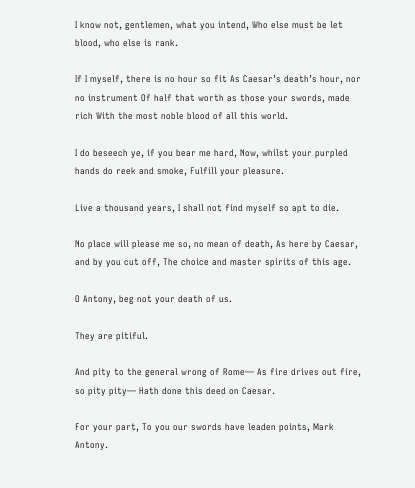I know not, gentlemen, what you intend, Who else must be let blood, who else is rank.

If I myself, there is no hour so fit As Caesar’s death’s hour, nor no instrument Of half that worth as those your swords, made rich With the most noble blood of all this world.

I do beseech ye, if you bear me hard, Now, whilst your purpled hands do reek and smoke, Fulfill your pleasure.

Live a thousand years, I shall not find myself so apt to die.

No place will please me so, no mean of death, As here by Caesar, and by you cut off, The choice and master spirits of this age.

O Antony, beg not your death of us.

They are pitiful.

And pity to the general wrong of Rome— As fire drives out fire, so pity pity— Hath done this deed on Caesar.

For your part, To you our swords have leaden points, Mark Antony.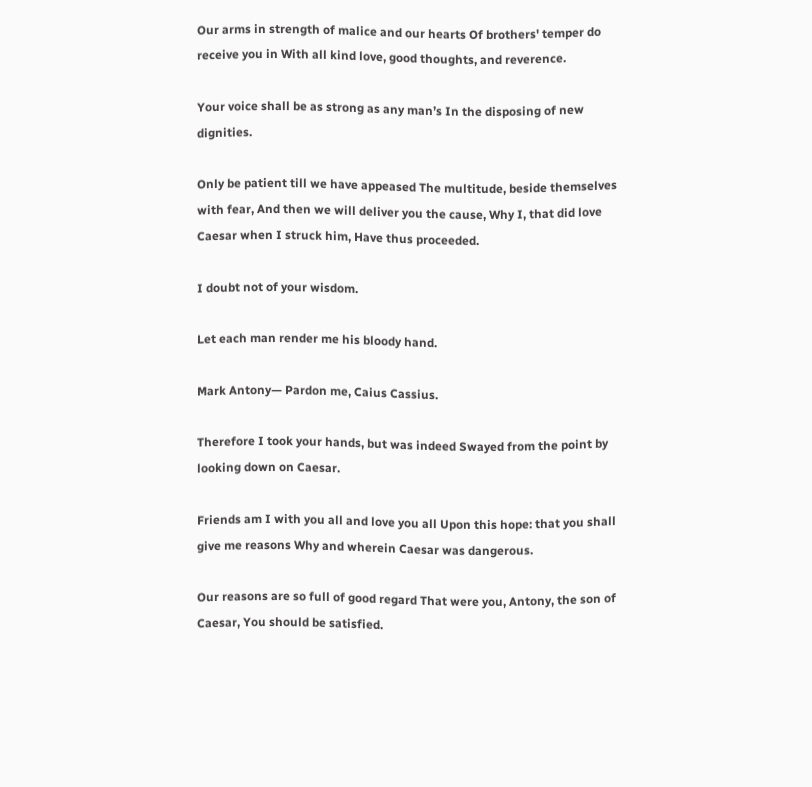Our arms in strength of malice and our hearts Of brothers' temper do receive you in With all kind love, good thoughts, and reverence.

Your voice shall be as strong as any man’s In the disposing of new dignities.

Only be patient till we have appeased The multitude, beside themselves with fear, And then we will deliver you the cause, Why I, that did love Caesar when I struck him, Have thus proceeded.

I doubt not of your wisdom.

Let each man render me his bloody hand.

Mark Antony— Pardon me, Caius Cassius.

Therefore I took your hands, but was indeed Swayed from the point by looking down on Caesar.

Friends am I with you all and love you all Upon this hope: that you shall give me reasons Why and wherein Caesar was dangerous.

Our reasons are so full of good regard That were you, Antony, the son of Caesar, You should be satisfied.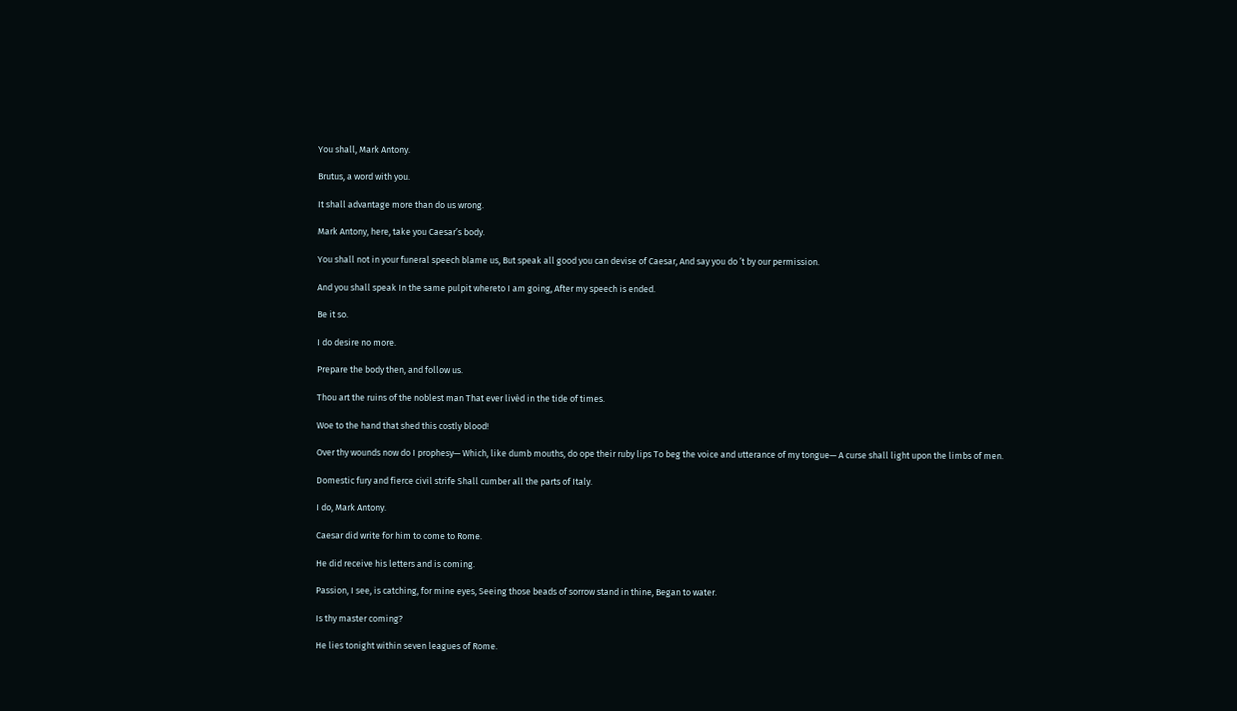You shall, Mark Antony.

Brutus, a word with you.

It shall advantage more than do us wrong.

Mark Antony, here, take you Caesar’s body.

You shall not in your funeral speech blame us, But speak all good you can devise of Caesar, And say you do ’t by our permission.

And you shall speak In the same pulpit whereto I am going, After my speech is ended.

Be it so.

I do desire no more.

Prepare the body then, and follow us.

Thou art the ruins of the noblest man That ever livèd in the tide of times.

Woe to the hand that shed this costly blood!

Over thy wounds now do I prophesy— Which, like dumb mouths, do ope their ruby lips To beg the voice and utterance of my tongue— A curse shall light upon the limbs of men.

Domestic fury and fierce civil strife Shall cumber all the parts of Italy.

I do, Mark Antony.

Caesar did write for him to come to Rome.

He did receive his letters and is coming.

Passion, I see, is catching, for mine eyes, Seeing those beads of sorrow stand in thine, Began to water.

Is thy master coming?

He lies tonight within seven leagues of Rome.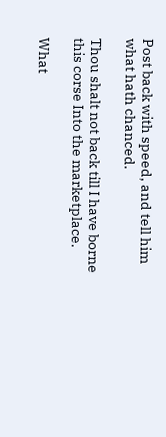Post back with speed, and tell him what hath chanced.

Thou shalt not back till I have borne this corse Into the marketplace.

What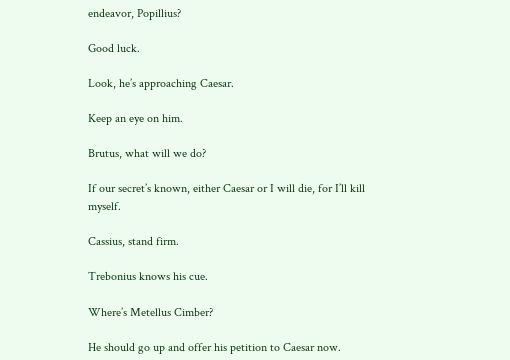endeavor, Popillius?

Good luck.

Look, he’s approaching Caesar.

Keep an eye on him.

Brutus, what will we do?

If our secret’s known, either Caesar or I will die, for I’ll kill myself.

Cassius, stand firm.

Trebonius knows his cue.

Where’s Metellus Cimber?

He should go up and offer his petition to Caesar now.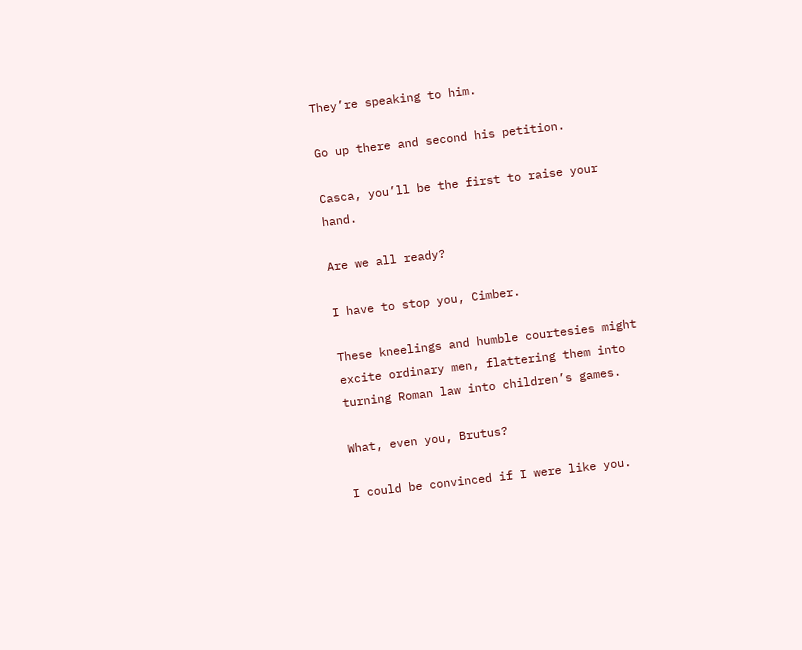They’re speaking to him.

Go up there and second his petition.

Casca, you’ll be the first to raise your hand.

Are we all ready?

I have to stop you, Cimber.

These kneelings and humble courtesies might excite ordinary men, flattering them into turning Roman law into children’s games.

What, even you, Brutus?

I could be convinced if I were like you.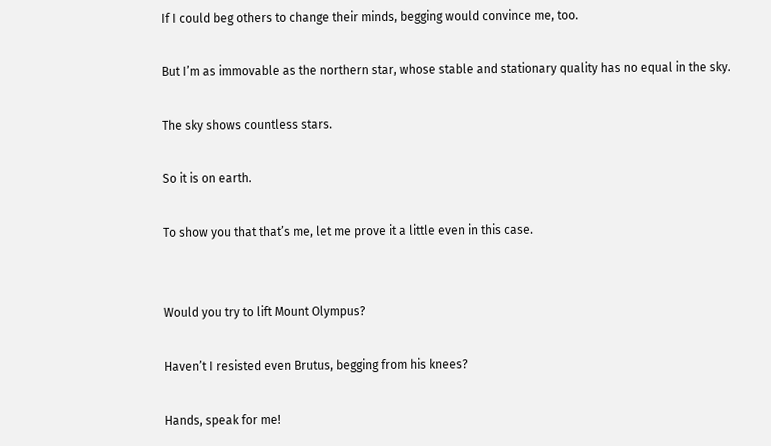If I could beg others to change their minds, begging would convince me, too.

But I’m as immovable as the northern star, whose stable and stationary quality has no equal in the sky.

The sky shows countless stars.

So it is on earth.

To show you that that’s me, let me prove it a little even in this case.


Would you try to lift Mount Olympus?

Haven’t I resisted even Brutus, begging from his knees?

Hands, speak for me!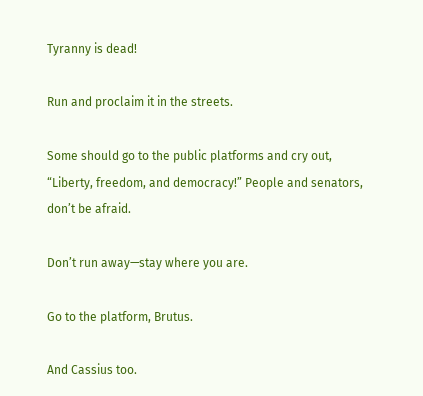Tyranny is dead!

Run and proclaim it in the streets.

Some should go to the public platforms and cry out, “Liberty, freedom, and democracy!” People and senators, don’t be afraid.

Don’t run away—stay where you are.

Go to the platform, Brutus.

And Cassius too.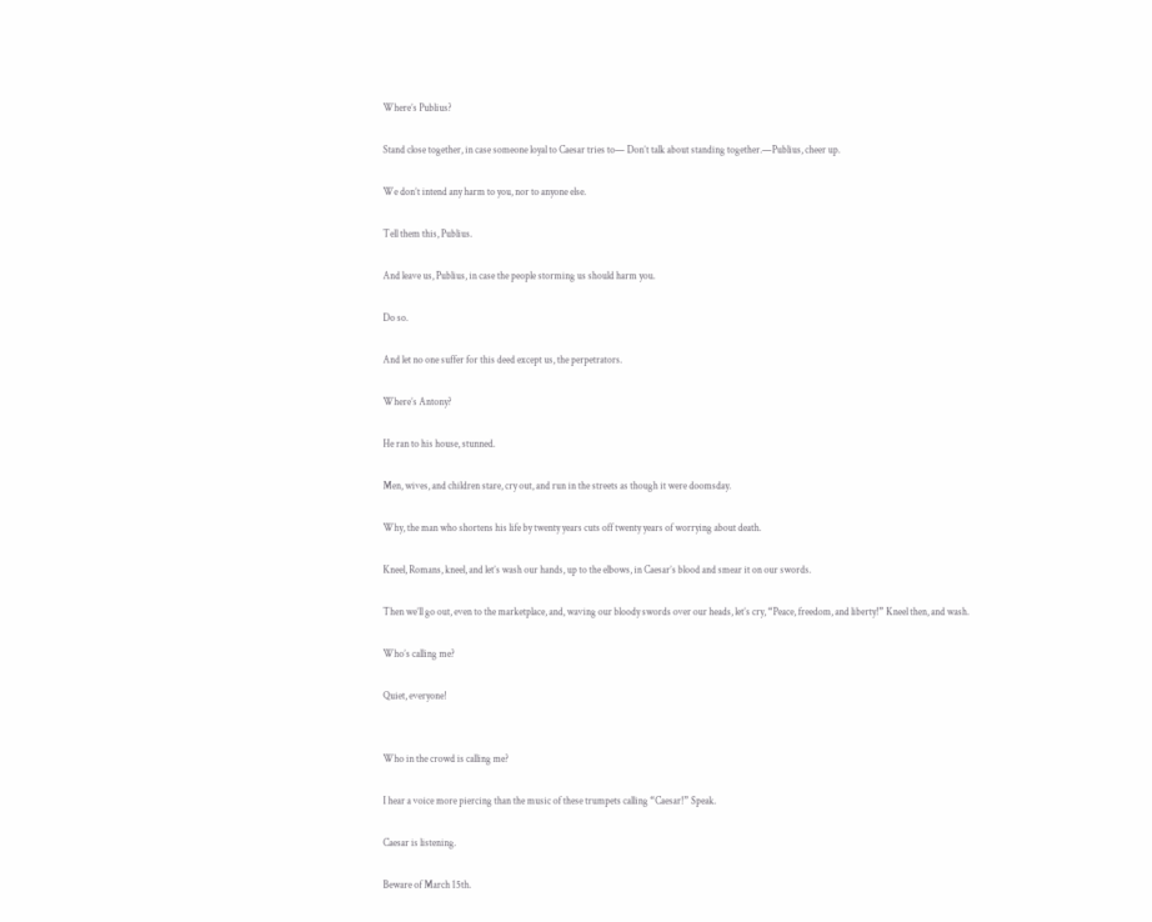Where’s Publius?

Stand close together, in case someone loyal to Caesar tries to— Don’t talk about standing together.—Publius, cheer up.

We don’t intend any harm to you, nor to anyone else.

Tell them this, Publius.

And leave us, Publius, in case the people storming us should harm you.

Do so.

And let no one suffer for this deed except us, the perpetrators.

Where’s Antony?

He ran to his house, stunned.

Men, wives, and children stare, cry out, and run in the streets as though it were doomsday.

Why, the man who shortens his life by twenty years cuts off twenty years of worrying about death.

Kneel, Romans, kneel, and let’s wash our hands, up to the elbows, in Caesar’s blood and smear it on our swords.

Then we’ll go out, even to the marketplace, and, waving our bloody swords over our heads, let’s cry, “Peace, freedom, and liberty!” Kneel then, and wash.

Who’s calling me?

Quiet, everyone!


Who in the crowd is calling me?

I hear a voice more piercing than the music of these trumpets calling “Caesar!” Speak.

Caesar is listening.

Beware of March 15th.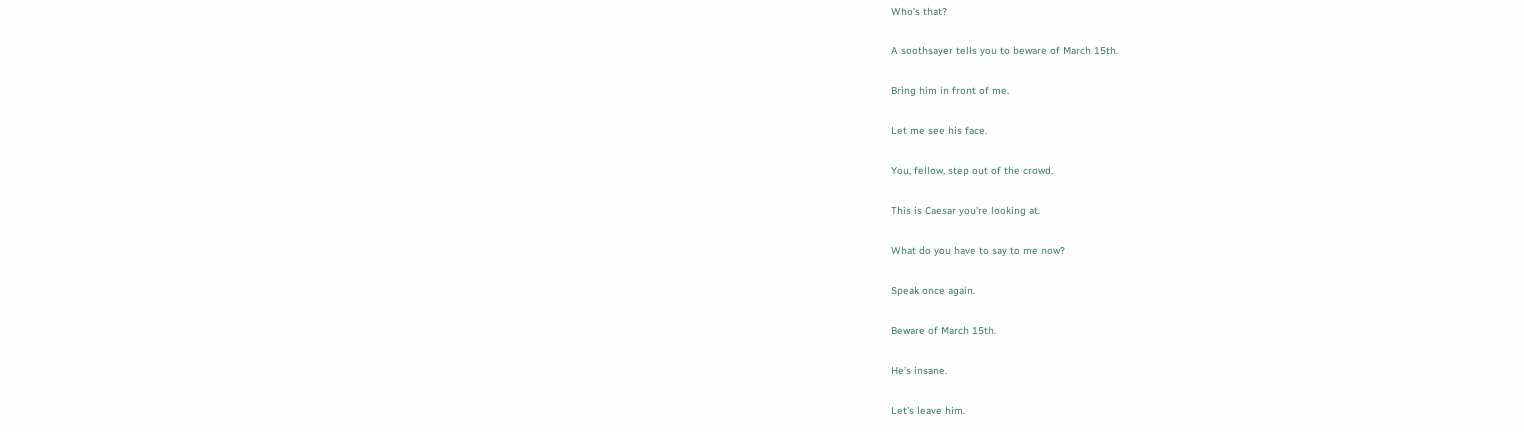Who’s that?

A soothsayer tells you to beware of March 15th.

Bring him in front of me.

Let me see his face.

You, fellow, step out of the crowd.

This is Caesar you’re looking at.

What do you have to say to me now?

Speak once again.

Beware of March 15th.

He’s insane.

Let’s leave him.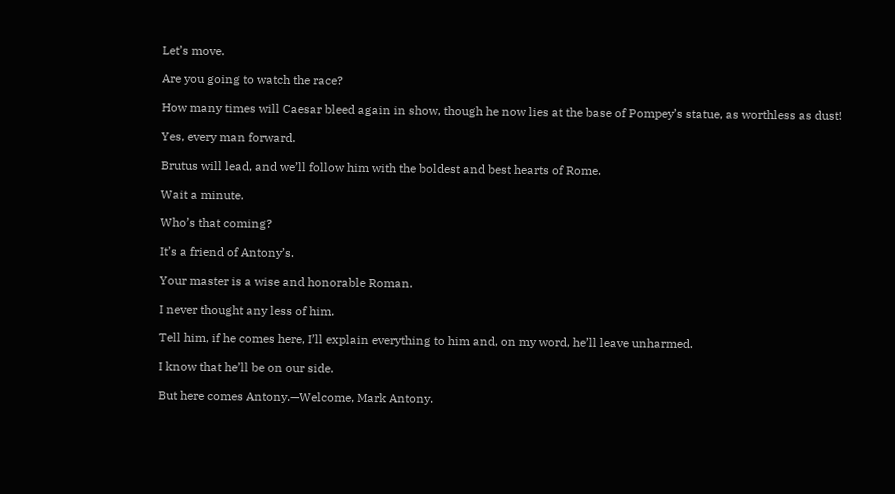Let’s move.

Are you going to watch the race?

How many times will Caesar bleed again in show, though he now lies at the base of Pompey’s statue, as worthless as dust!

Yes, every man forward.

Brutus will lead, and we’ll follow him with the boldest and best hearts of Rome.

Wait a minute.

Who’s that coming?

It’s a friend of Antony’s.

Your master is a wise and honorable Roman.

I never thought any less of him.

Tell him, if he comes here, I’ll explain everything to him and, on my word, he’ll leave unharmed.

I know that he’ll be on our side.

But here comes Antony.—Welcome, Mark Antony.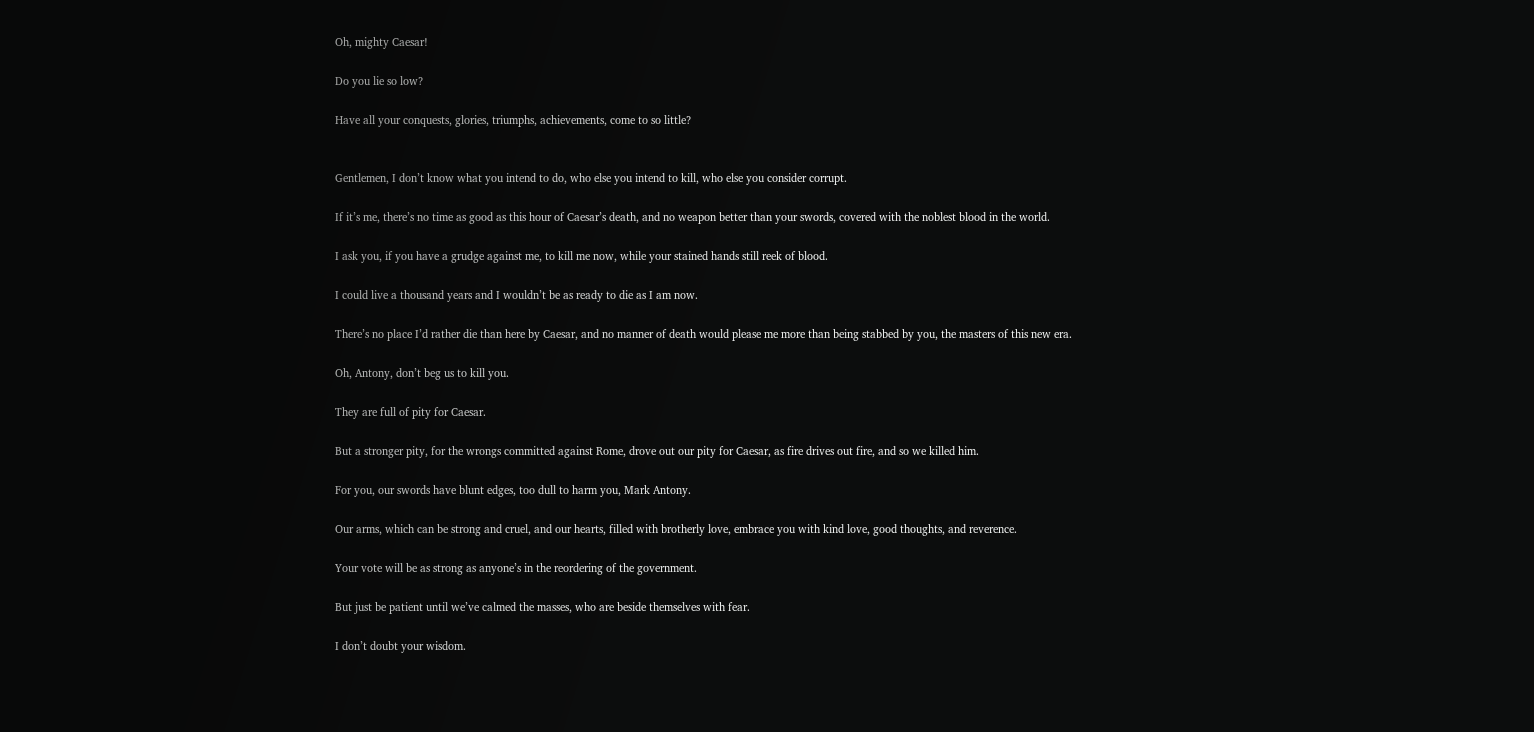Oh, mighty Caesar!

Do you lie so low?

Have all your conquests, glories, triumphs, achievements, come to so little?


Gentlemen, I don’t know what you intend to do, who else you intend to kill, who else you consider corrupt.

If it’s me, there’s no time as good as this hour of Caesar’s death, and no weapon better than your swords, covered with the noblest blood in the world.

I ask you, if you have a grudge against me, to kill me now, while your stained hands still reek of blood.

I could live a thousand years and I wouldn’t be as ready to die as I am now.

There’s no place I’d rather die than here by Caesar, and no manner of death would please me more than being stabbed by you, the masters of this new era.

Oh, Antony, don’t beg us to kill you.

They are full of pity for Caesar.

But a stronger pity, for the wrongs committed against Rome, drove out our pity for Caesar, as fire drives out fire, and so we killed him.

For you, our swords have blunt edges, too dull to harm you, Mark Antony.

Our arms, which can be strong and cruel, and our hearts, filled with brotherly love, embrace you with kind love, good thoughts, and reverence.

Your vote will be as strong as anyone’s in the reordering of the government.

But just be patient until we’ve calmed the masses, who are beside themselves with fear.

I don’t doubt your wisdom.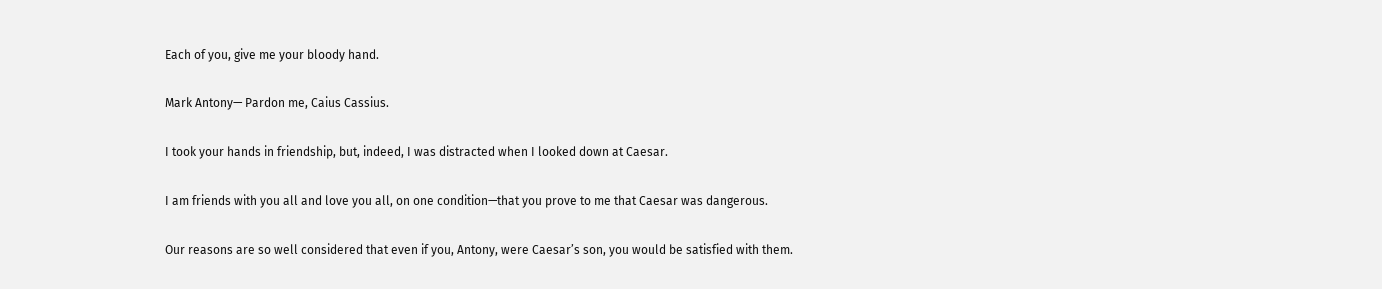Each of you, give me your bloody hand.

Mark Antony— Pardon me, Caius Cassius.

I took your hands in friendship, but, indeed, I was distracted when I looked down at Caesar.

I am friends with you all and love you all, on one condition—that you prove to me that Caesar was dangerous.

Our reasons are so well considered that even if you, Antony, were Caesar’s son, you would be satisfied with them.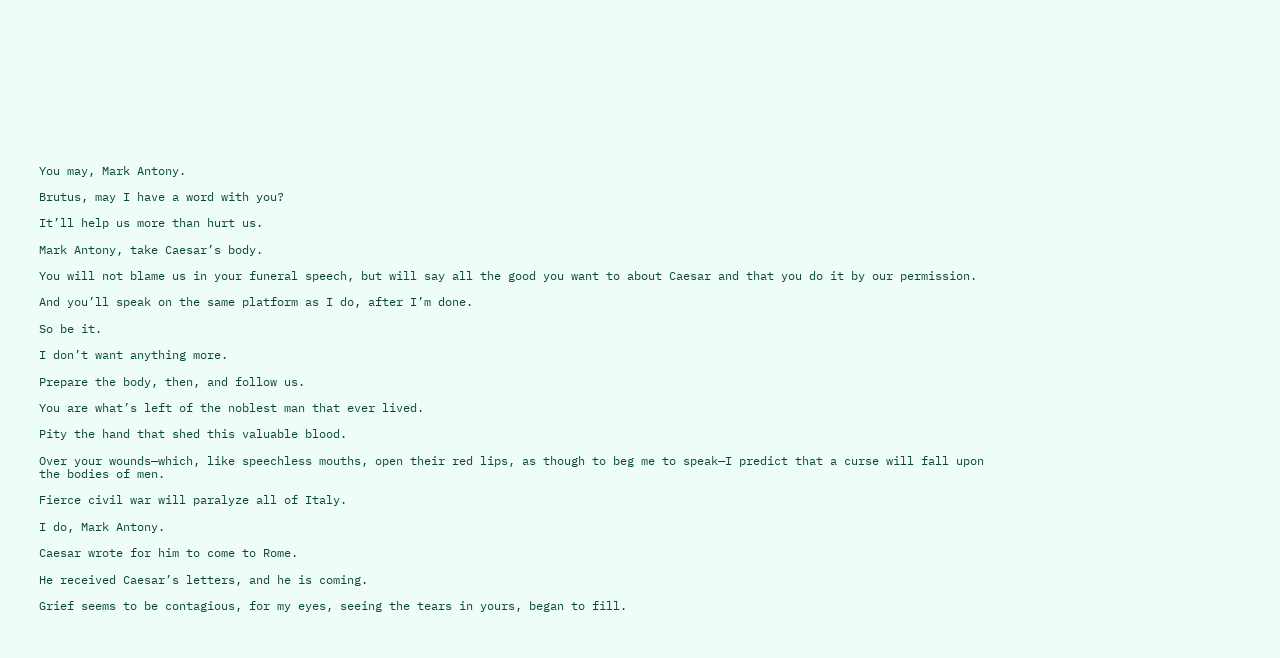You may, Mark Antony.

Brutus, may I have a word with you?

It’ll help us more than hurt us.

Mark Antony, take Caesar’s body.

You will not blame us in your funeral speech, but will say all the good you want to about Caesar and that you do it by our permission.

And you’ll speak on the same platform as I do, after I’m done.

So be it.

I don’t want anything more.

Prepare the body, then, and follow us.

You are what’s left of the noblest man that ever lived.

Pity the hand that shed this valuable blood.

Over your wounds—which, like speechless mouths, open their red lips, as though to beg me to speak—I predict that a curse will fall upon the bodies of men.

Fierce civil war will paralyze all of Italy.

I do, Mark Antony.

Caesar wrote for him to come to Rome.

He received Caesar’s letters, and he is coming.

Grief seems to be contagious, for my eyes, seeing the tears in yours, began to fill.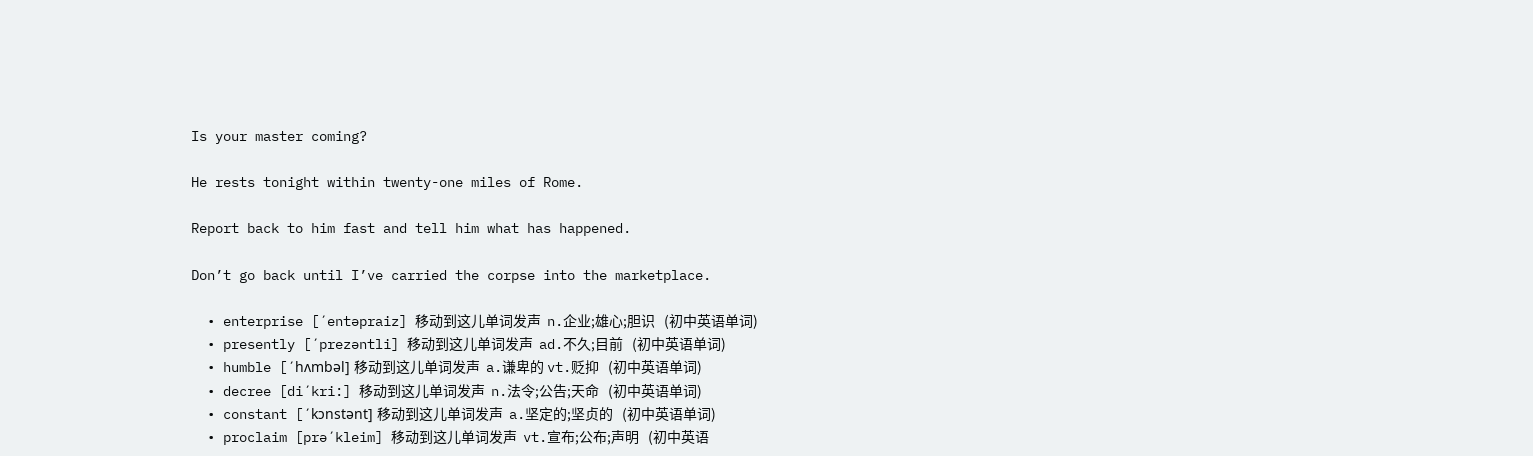Is your master coming?

He rests tonight within twenty-one miles of Rome.

Report back to him fast and tell him what has happened.

Don’t go back until I’ve carried the corpse into the marketplace.

  • enterprise [´entəpraiz] 移动到这儿单词发声  n.企业;雄心;胆识   (初中英语单词)
  • presently [´prezəntli] 移动到这儿单词发声  ad.不久;目前   (初中英语单词)
  • humble [´hʌmbəl] 移动到这儿单词发声  a.谦卑的 vt.贬抑   (初中英语单词)
  • decree [di´kri:] 移动到这儿单词发声  n.法令;公告;天命   (初中英语单词)
  • constant [´kɔnstənt] 移动到这儿单词发声  a.坚定的;坚贞的   (初中英语单词)
  • proclaim [prə´kleim] 移动到这儿单词发声  vt.宣布;公布;声明   (初中英语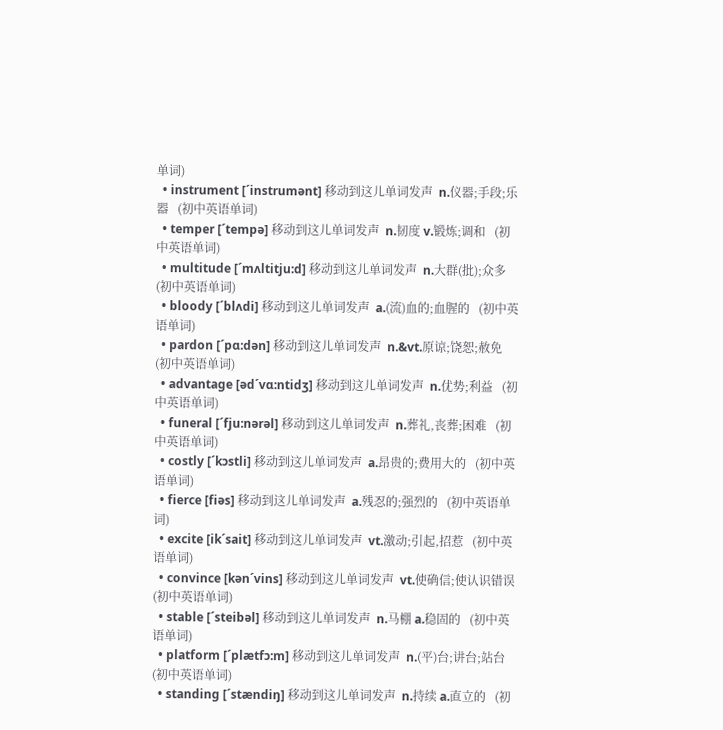单词)
  • instrument [´instrumənt] 移动到这儿单词发声  n.仪器;手段;乐器   (初中英语单词)
  • temper [´tempə] 移动到这儿单词发声  n.韧度 v.锻炼;调和   (初中英语单词)
  • multitude [´mʌltitju:d] 移动到这儿单词发声  n.大群(批);众多   (初中英语单词)
  • bloody [´blʌdi] 移动到这儿单词发声  a.(流)血的;血腥的   (初中英语单词)
  • pardon [´pɑ:dən] 移动到这儿单词发声  n.&vt.原谅;饶恕;赦免   (初中英语单词)
  • advantage [əd´vɑ:ntidʒ] 移动到这儿单词发声  n.优势;利益   (初中英语单词)
  • funeral [´fju:nərəl] 移动到这儿单词发声  n.葬礼,丧葬;困难   (初中英语单词)
  • costly [´kɔstli] 移动到这儿单词发声  a.昂贵的;费用大的   (初中英语单词)
  • fierce [fiəs] 移动到这儿单词发声  a.残忍的;强烈的   (初中英语单词)
  • excite [ik´sait] 移动到这儿单词发声  vt.激动;引起,招惹   (初中英语单词)
  • convince [kən´vins] 移动到这儿单词发声  vt.使确信;使认识错误   (初中英语单词)
  • stable [´steibəl] 移动到这儿单词发声  n.马棚 a.稳固的   (初中英语单词)
  • platform [´plætfɔ:m] 移动到这儿单词发声  n.(平)台;讲台;站台   (初中英语单词)
  • standing [´stændiŋ] 移动到这儿单词发声  n.持续 a.直立的   (初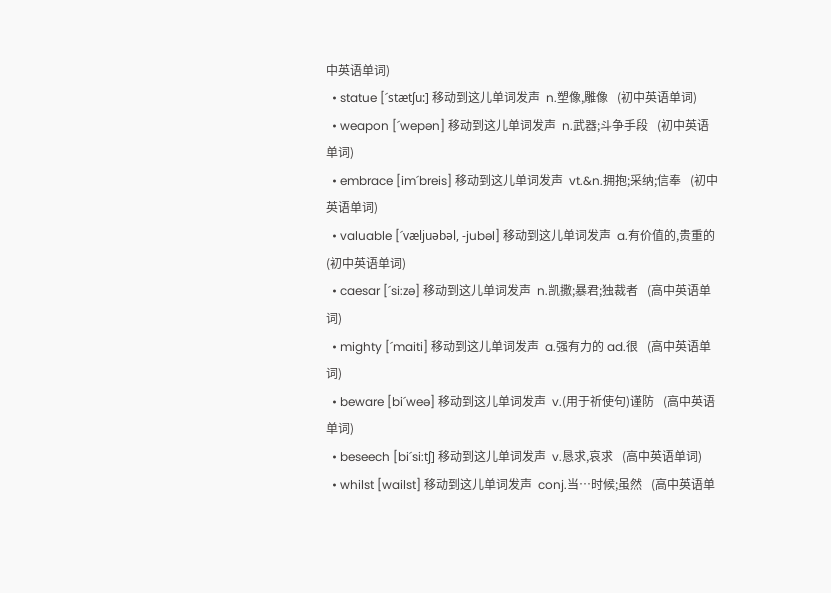中英语单词)
  • statue [´stætʃu:] 移动到这儿单词发声  n.塑像,雕像   (初中英语单词)
  • weapon [´wepən] 移动到这儿单词发声  n.武器;斗争手段   (初中英语单词)
  • embrace [im´breis] 移动到这儿单词发声  vt.&n.拥抱;采纳;信奉   (初中英语单词)
  • valuable [´væljuəbəl, -jubəl] 移动到这儿单词发声  a.有价值的,贵重的   (初中英语单词)
  • caesar [´si:zə] 移动到这儿单词发声  n.凯撒;暴君;独裁者   (高中英语单词)
  • mighty [´maiti] 移动到这儿单词发声  a.强有力的 ad.很   (高中英语单词)
  • beware [bi´weə] 移动到这儿单词发声  v.(用于祈使句)谨防   (高中英语单词)
  • beseech [bi´si:tʃ] 移动到这儿单词发声  v.恳求,哀求   (高中英语单词)
  • whilst [wailst] 移动到这儿单词发声  conj.当…时候;虽然   (高中英语单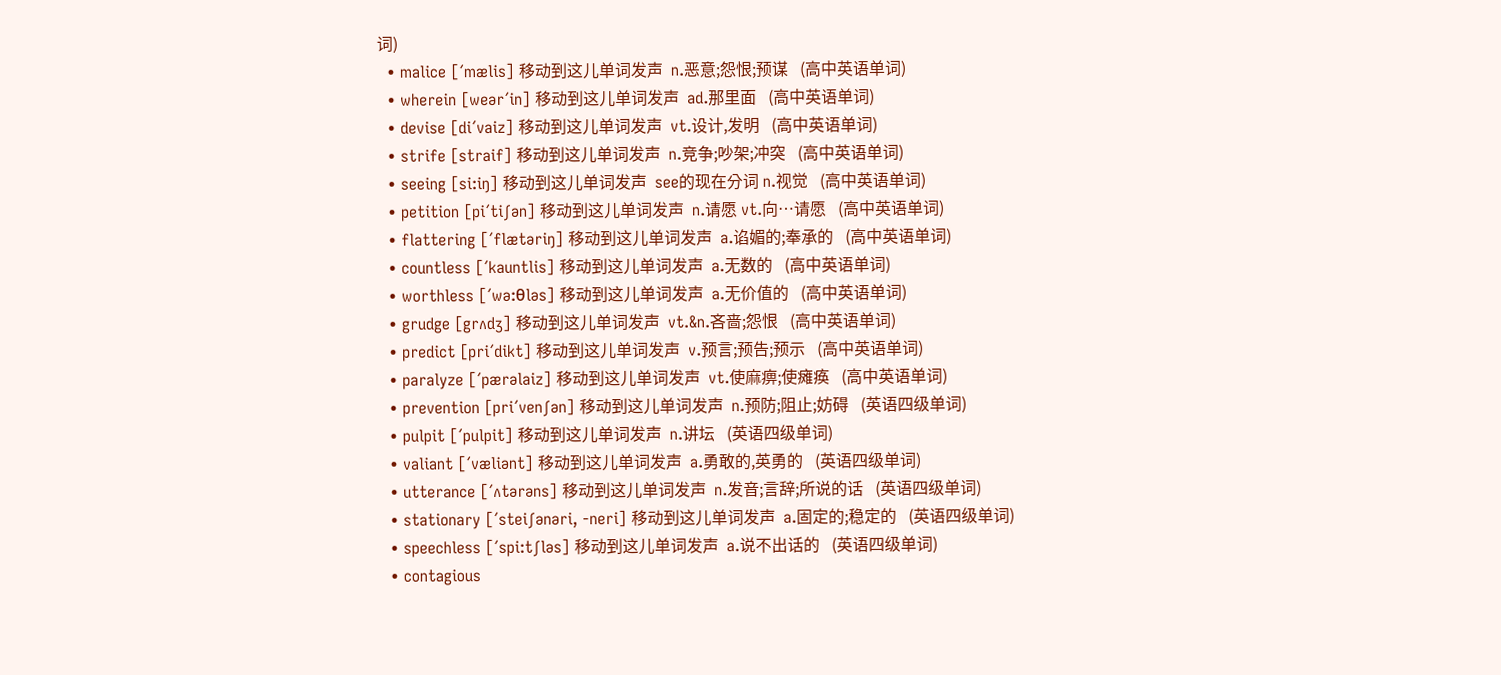词)
  • malice [´mælis] 移动到这儿单词发声  n.恶意;怨恨;预谋   (高中英语单词)
  • wherein [weər´in] 移动到这儿单词发声  ad.那里面   (高中英语单词)
  • devise [di´vaiz] 移动到这儿单词发声  vt.设计,发明   (高中英语单词)
  • strife [straif] 移动到这儿单词发声  n.竞争;吵架;冲突   (高中英语单词)
  • seeing [si:iŋ] 移动到这儿单词发声  see的现在分词 n.视觉   (高中英语单词)
  • petition [pi´tiʃən] 移动到这儿单词发声  n.请愿 vt.向…请愿   (高中英语单词)
  • flattering [´flætəriŋ] 移动到这儿单词发声  a.谄媚的;奉承的   (高中英语单词)
  • countless [´kauntlis] 移动到这儿单词发声  a.无数的   (高中英语单词)
  • worthless [´wə:θləs] 移动到这儿单词发声  a.无价值的   (高中英语单词)
  • grudge [grʌdʒ] 移动到这儿单词发声  vt.&n.吝啬;怨恨   (高中英语单词)
  • predict [pri´dikt] 移动到这儿单词发声  v.预言;预告;预示   (高中英语单词)
  • paralyze [´pærəlaiz] 移动到这儿单词发声  vt.使麻痹;使瘫痪   (高中英语单词)
  • prevention [pri´venʃən] 移动到这儿单词发声  n.预防;阻止;妨碍   (英语四级单词)
  • pulpit [´pulpit] 移动到这儿单词发声  n.讲坛   (英语四级单词)
  • valiant [´væliənt] 移动到这儿单词发声  a.勇敢的,英勇的   (英语四级单词)
  • utterance [´ʌtərəns] 移动到这儿单词发声  n.发音;言辞;所说的话   (英语四级单词)
  • stationary [´steiʃənəri, -neri] 移动到这儿单词发声  a.固定的;稳定的   (英语四级单词)
  • speechless [´spi:tʃləs] 移动到这儿单词发声  a.说不出话的   (英语四级单词)
  • contagious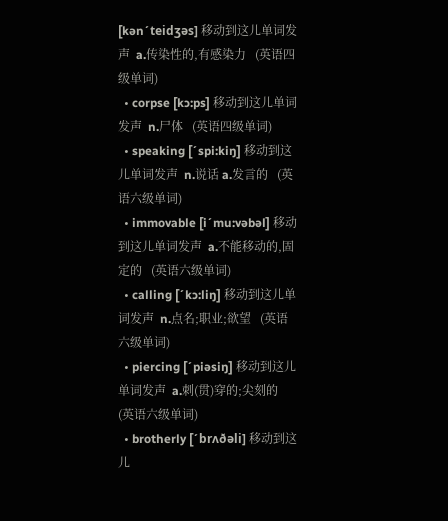[kən´teidʒəs] 移动到这儿单词发声  a.传染性的,有感染力   (英语四级单词)
  • corpse [kɔ:ps] 移动到这儿单词发声  n.尸体   (英语四级单词)
  • speaking [´spi:kiŋ] 移动到这儿单词发声  n.说话 a.发言的   (英语六级单词)
  • immovable [i´mu:vəbəl] 移动到这儿单词发声  a.不能移动的,固定的   (英语六级单词)
  • calling [´kɔ:liŋ] 移动到这儿单词发声  n.点名;职业;欲望   (英语六级单词)
  • piercing [´piəsiŋ] 移动到这儿单词发声  a.刺(贯)穿的;尖刻的   (英语六级单词)
  • brotherly [´brʌðəli] 移动到这儿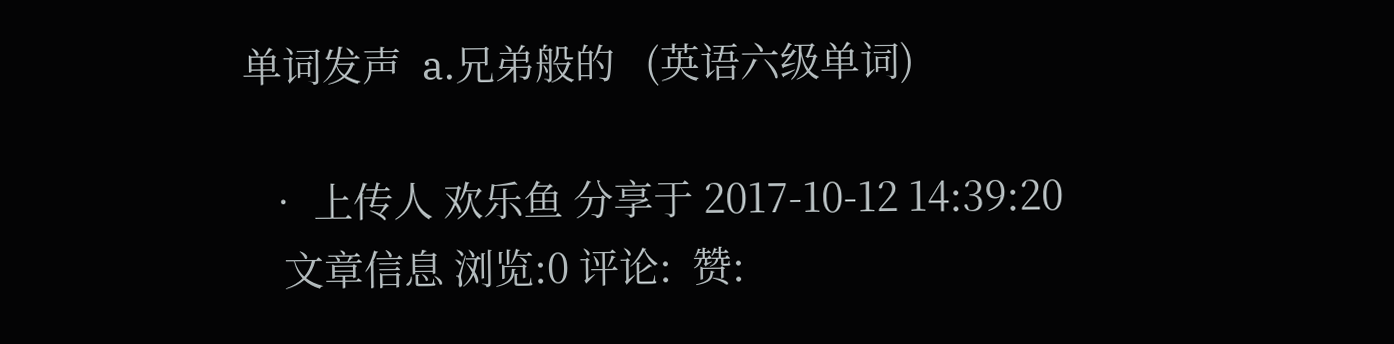单词发声  a.兄弟般的   (英语六级单词)

  • 上传人 欢乐鱼 分享于 2017-10-12 14:39:20
    文章信息 浏览:0 评论:  赞: